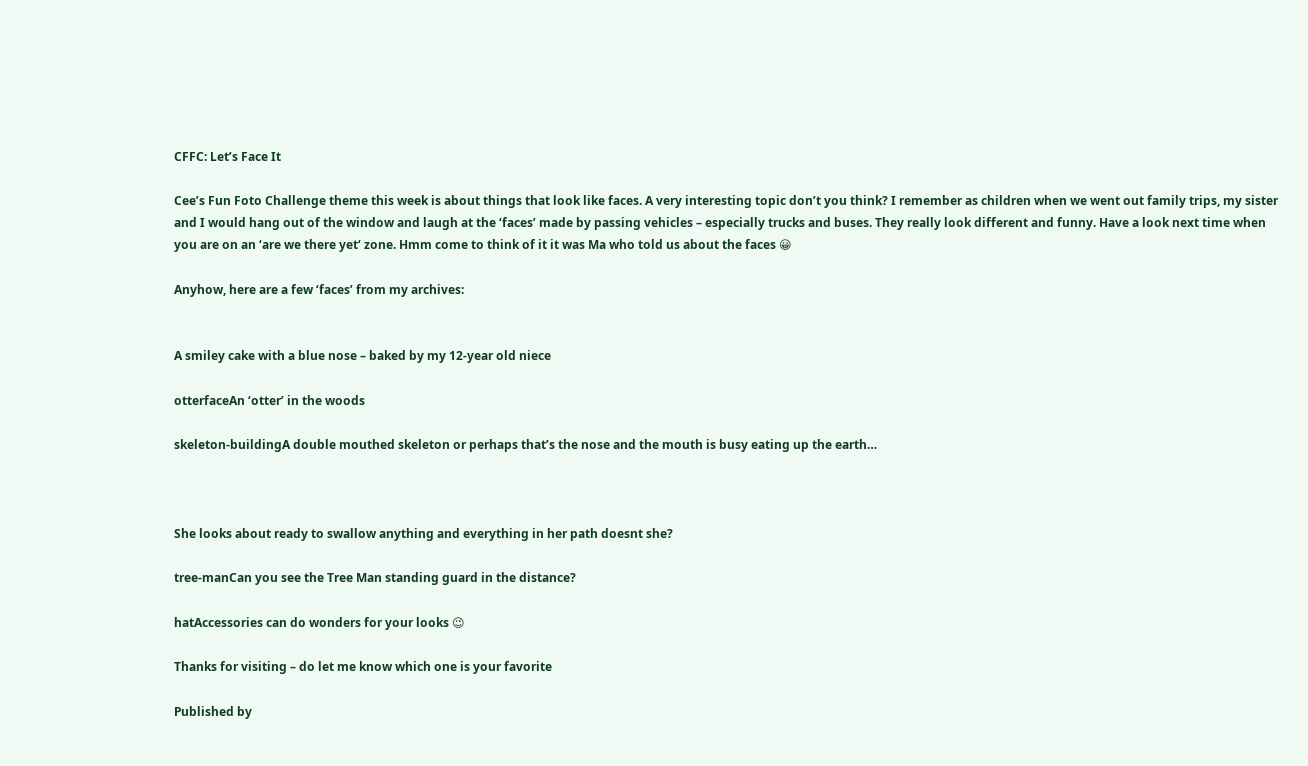CFFC: Let’s Face It

Cee’s Fun Foto Challenge theme this week is about things that look like faces. A very interesting topic don’t you think? I remember as children when we went out family trips, my sister and I would hang out of the window and laugh at the ‘faces’ made by passing vehicles – especially trucks and buses. They really look different and funny. Have a look next time when you are on an ‘are we there yet‘ zone. Hmm come to think of it it was Ma who told us about the faces 😀

Anyhow, here are a few ‘faces’ from my archives:


A smiley cake with a blue nose – baked by my 12-year old niece

otterfaceAn ‘otter’ in the woods

skeleton-buildingA double mouthed skeleton or perhaps that’s the nose and the mouth is busy eating up the earth…



She looks about ready to swallow anything and everything in her path doesnt she?

tree-manCan you see the Tree Man standing guard in the distance?

hatAccessories can do wonders for your looks 😉

Thanks for visiting – do let me know which one is your favorite

Published by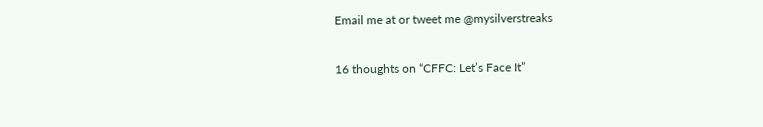Email me at or tweet me @mysilverstreaks

16 thoughts on “CFFC: Let’s Face It”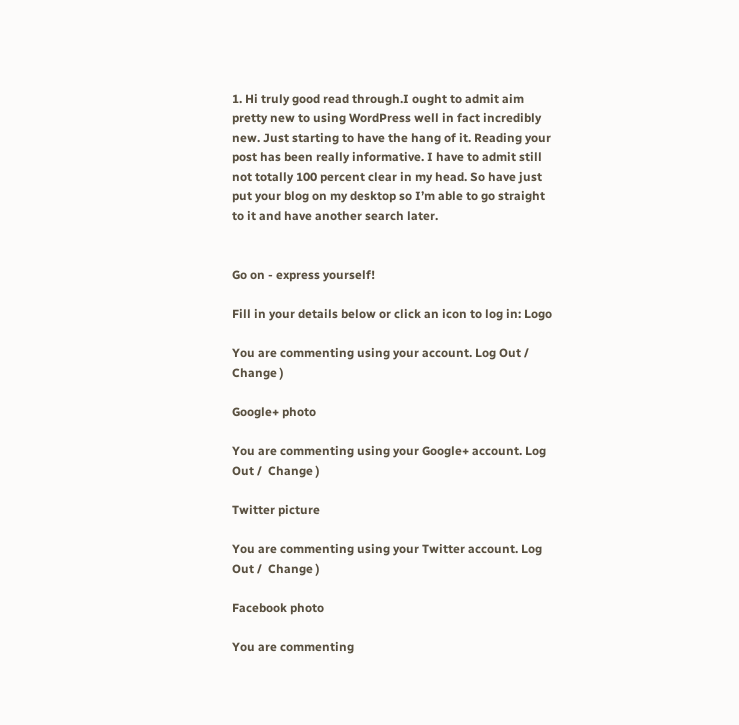1. Hi truly good read through.I ought to admit aim pretty new to using WordPress well in fact incredibly new. Just starting to have the hang of it. Reading your post has been really informative. I have to admit still not totally 100 percent clear in my head. So have just put your blog on my desktop so I’m able to go straight to it and have another search later.


Go on - express yourself!

Fill in your details below or click an icon to log in: Logo

You are commenting using your account. Log Out /  Change )

Google+ photo

You are commenting using your Google+ account. Log Out /  Change )

Twitter picture

You are commenting using your Twitter account. Log Out /  Change )

Facebook photo

You are commenting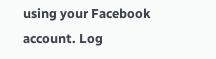using your Facebook account. Log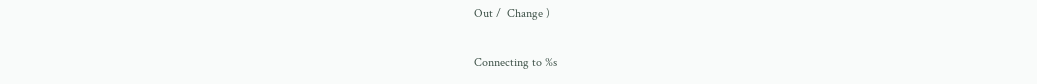Out /  Change )

Connecting to %s